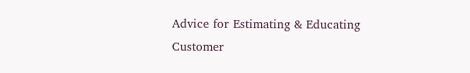Advice for Estimating & Educating Customer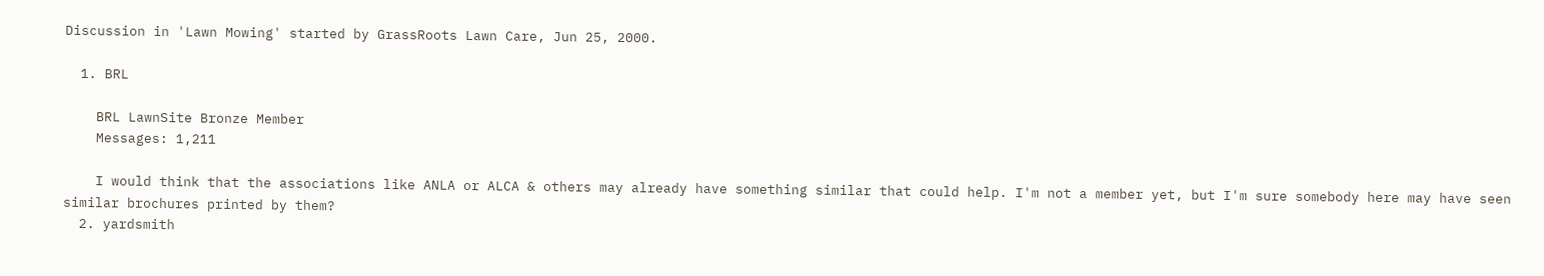Discussion in 'Lawn Mowing' started by GrassRoots Lawn Care, Jun 25, 2000.

  1. BRL

    BRL LawnSite Bronze Member
    Messages: 1,211

    I would think that the associations like ANLA or ALCA & others may already have something similar that could help. I'm not a member yet, but I'm sure somebody here may have seen similar brochures printed by them?
  2. yardsmith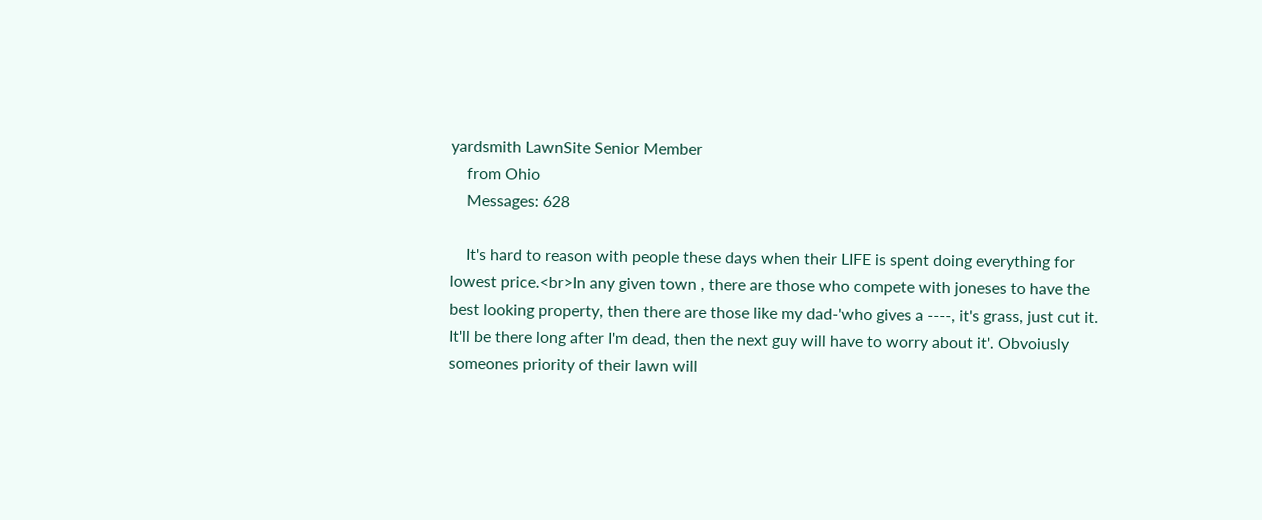yardsmith LawnSite Senior Member
    from Ohio
    Messages: 628

    It's hard to reason with people these days when their LIFE is spent doing everything for lowest price.<br>In any given town , there are those who compete with joneses to have the best looking property, then there are those like my dad-'who gives a ----, it's grass, just cut it. It'll be there long after I'm dead, then the next guy will have to worry about it'. Obvoiusly someones priority of their lawn will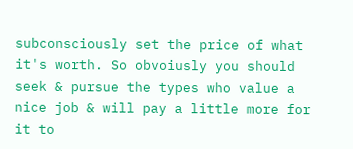subconsciously set the price of what it's worth. So obvoiusly you should seek & pursue the types who value a nice job & will pay a little more for it to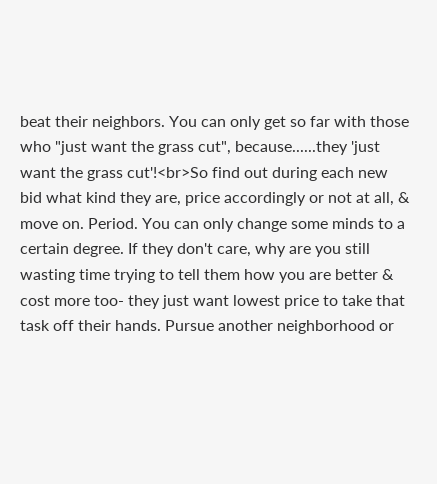beat their neighbors. You can only get so far with those who "just want the grass cut", because......they 'just want the grass cut'!<br>So find out during each new bid what kind they are, price accordingly or not at all, & move on. Period. You can only change some minds to a certain degree. If they don't care, why are you still wasting time trying to tell them how you are better & cost more too- they just want lowest price to take that task off their hands. Pursue another neighborhood or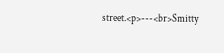street.<p>---<br>Smitty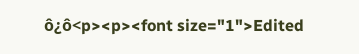ô¿ô<p><p><font size="1">Edited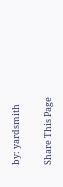by: yardsmith

Share This Page